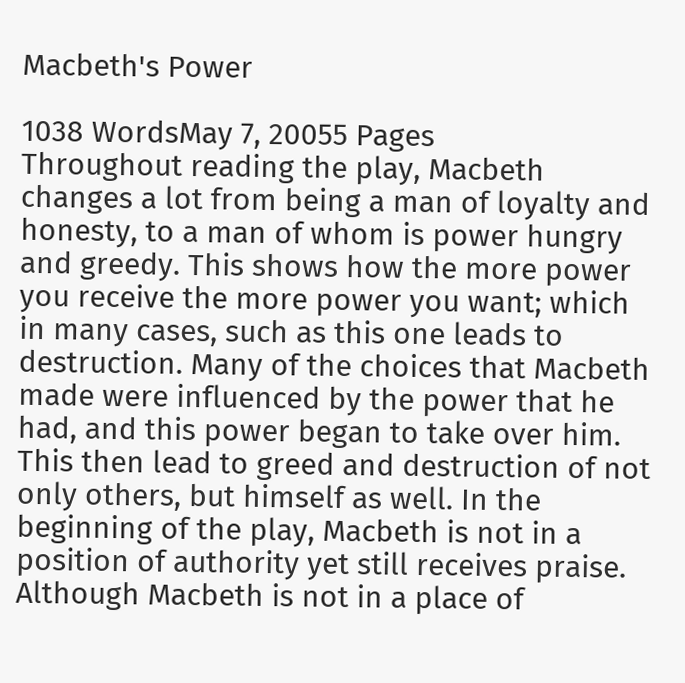Macbeth's Power

1038 WordsMay 7, 20055 Pages
Throughout reading the play, Macbeth changes a lot from being a man of loyalty and honesty, to a man of whom is power hungry and greedy. This shows how the more power you receive the more power you want; which in many cases, such as this one leads to destruction. Many of the choices that Macbeth made were influenced by the power that he had, and this power began to take over him. This then lead to greed and destruction of not only others, but himself as well. In the beginning of the play, Macbeth is not in a position of authority yet still receives praise. Although Macbeth is not in a place of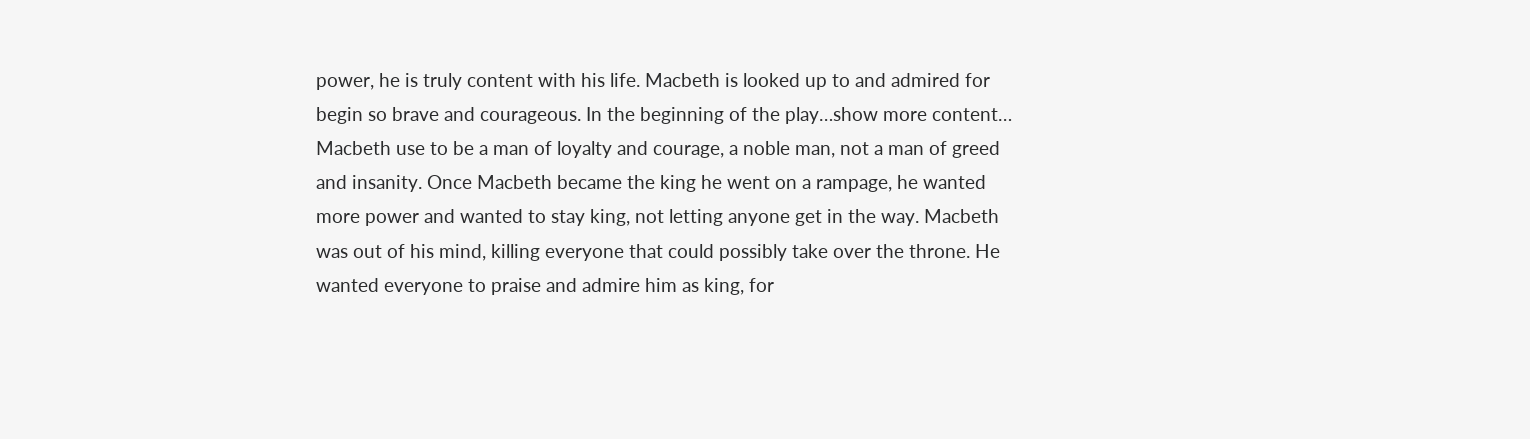power, he is truly content with his life. Macbeth is looked up to and admired for begin so brave and courageous. In the beginning of the play…show more content…
Macbeth use to be a man of loyalty and courage, a noble man, not a man of greed and insanity. Once Macbeth became the king he went on a rampage, he wanted more power and wanted to stay king, not letting anyone get in the way. Macbeth was out of his mind, killing everyone that could possibly take over the throne. He wanted everyone to praise and admire him as king, for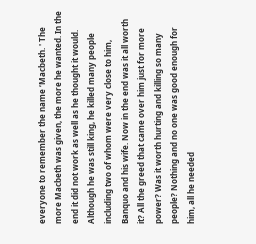everyone to remember the name ‘Macbeth. ' The more Macbeth was given, the more he wanted. In the end it did not work as well as he thought it would. Although he was still king, he killed many people including two of whom were very close to him, Banquo and his wife. Now in the end was it all worth it? All the greed that came over him just for more power? Was it worth hurting and killing so many people? Nothing and no one was good enough for him, all he needed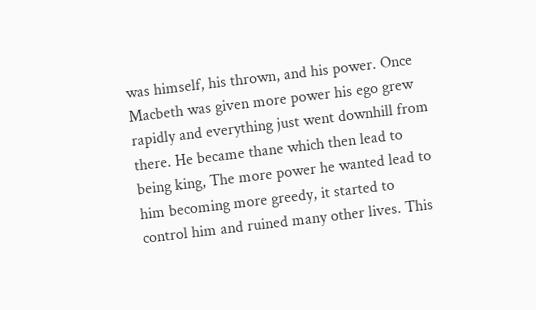was himself, his thrown, and his power. Once Macbeth was given more power his ego grew rapidly and everything just went downhill from there. He became thane which then lead to being king, The more power he wanted lead to him becoming more greedy, it started to control him and ruined many other lives. This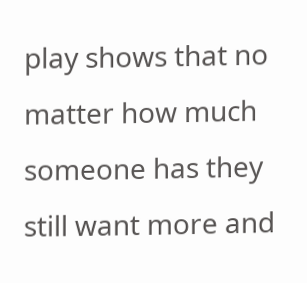play shows that no matter how much someone has they still want more and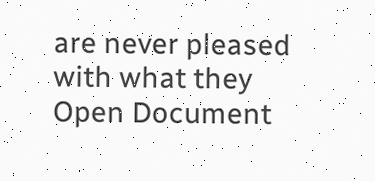are never pleased with what they
Open Document